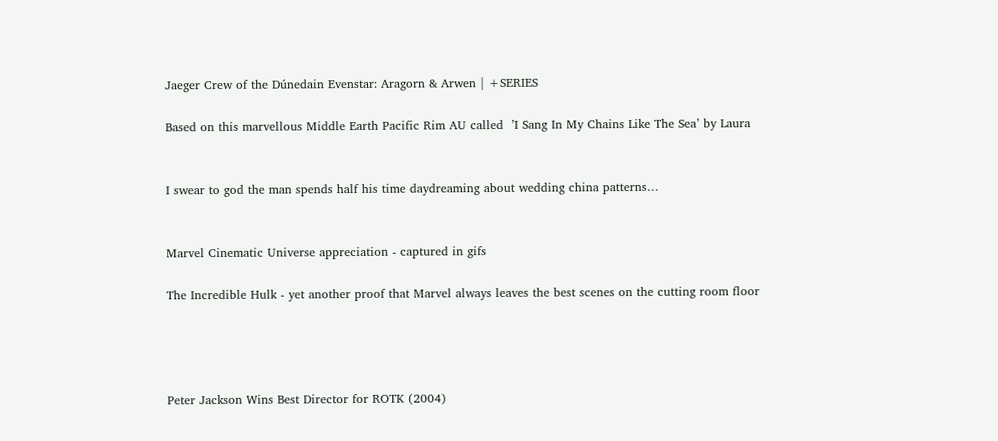Jaeger Crew of the Dúnedain Evenstar: Aragorn & Arwen | +SERIES

Based on this marvellous Middle Earth Pacific Rim AU called  ’I Sang In My Chains Like The Sea’ by Laura


I swear to god the man spends half his time daydreaming about wedding china patterns…


Marvel Cinematic Universe appreciation - captured in gifs

The Incredible Hulk - yet another proof that Marvel always leaves the best scenes on the cutting room floor




Peter Jackson Wins Best Director for ROTK (2004)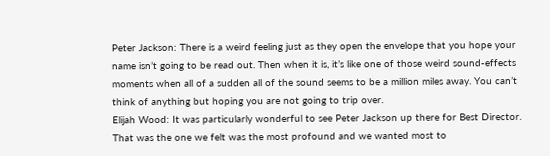Peter Jackson: There is a weird feeling just as they open the envelope that you hope your name isn’t going to be read out. Then when it is, it’s like one of those weird sound-effects moments when all of a sudden all of the sound seems to be a million miles away. You can’t think of anything but hoping you are not going to trip over.
Elijah Wood: It was particularly wonderful to see Peter Jackson up there for Best Director. That was the one we felt was the most profound and we wanted most to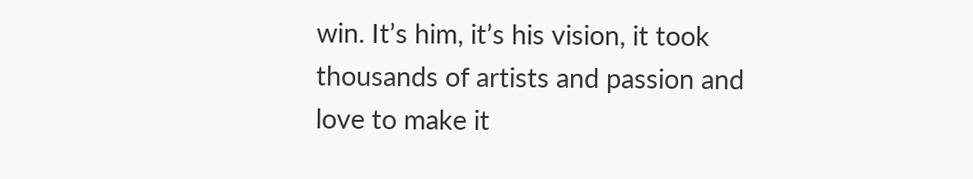win. It’s him, it’s his vision, it took thousands of artists and passion and love to make it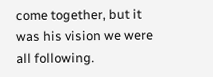come together, but it was his vision we were all following.